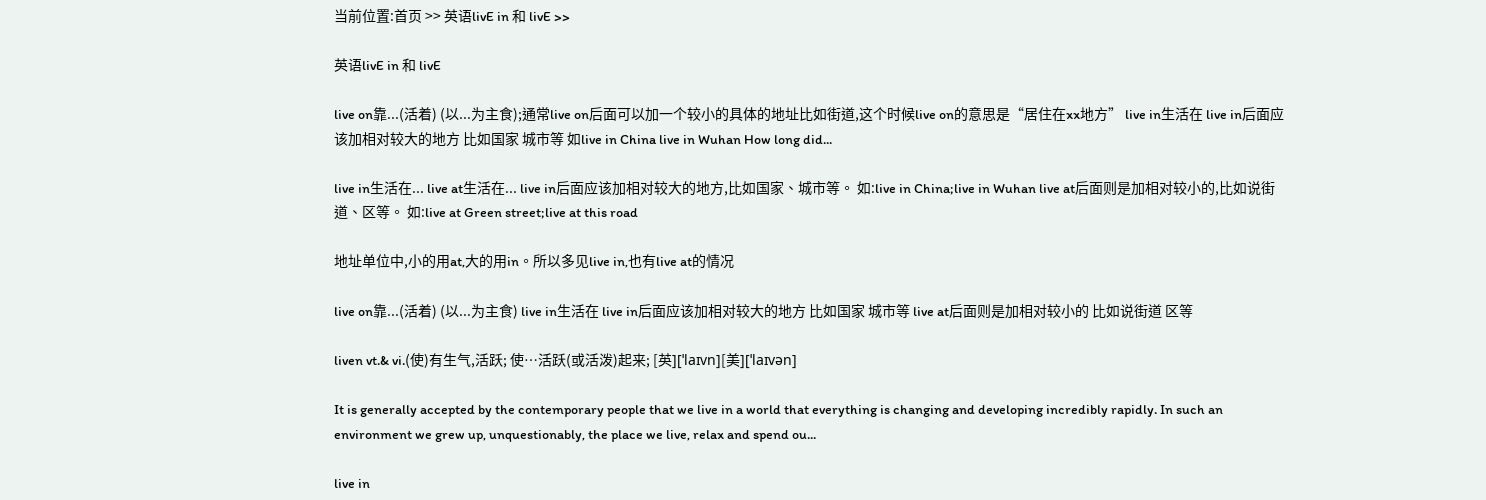当前位置:首页 >> 英语livE in 和 livE >>

英语livE in 和 livE

live on靠...(活着) (以...为主食);通常live on后面可以加一个较小的具体的地址比如街道,这个时候live on的意思是“居住在xx地方” live in生活在 live in后面应该加相对较大的地方 比如国家 城市等 如live in China live in Wuhan How long did...

live in生活在... live at生活在... live in后面应该加相对较大的地方,比如国家、城市等。 如:live in China;live in Wuhan live at后面则是加相对较小的,比如说街道、区等。 如:live at Green street;live at this road

地址单位中,小的用at,大的用in。所以多见live in,也有live at的情况

live on靠...(活着) (以...为主食) live in生活在 live in后面应该加相对较大的地方 比如国家 城市等 live at后面则是加相对较小的 比如说街道 区等

liven vt.& vi.(使)有生气,活跃; 使…活跃(或活泼)起来; [英][ˈlaɪvn][美][ˈlaɪvən]

It is generally accepted by the contemporary people that we live in a world that everything is changing and developing incredibly rapidly. In such an environment we grew up, unquestionably, the place we live, relax and spend ou...

live in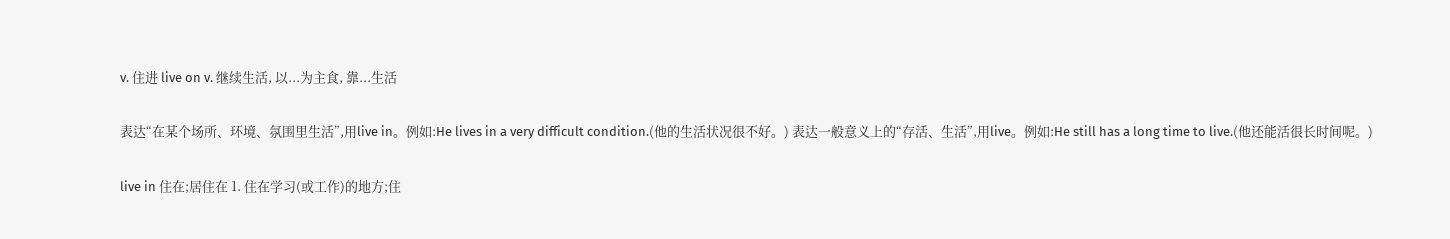v. 住进 live on v. 继续生活, 以...为主食, 靠...生活

表达“在某个场所、环境、氛围里生活”,用live in。例如:He lives in a very difficult condition.(他的生活状况很不好。) 表达一般意义上的“存活、生活”,用live。例如:He still has a long time to live.(他还能活很长时间呢。)

live in 住在;居住在 1. 住在学习(或工作)的地方;住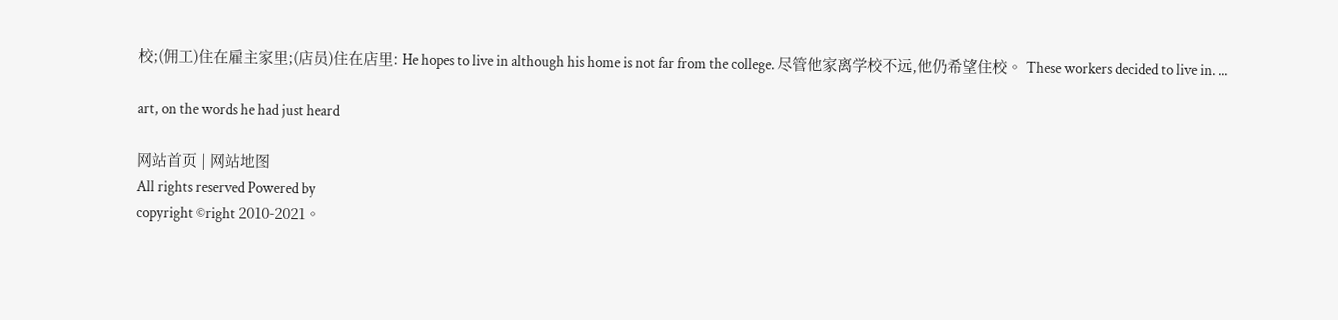校;(佣工)住在雇主家里;(店员)住在店里: He hopes to live in although his home is not far from the college. 尽管他家离学校不远,他仍希望住校。 These workers decided to live in. ...

art, on the words he had just heard

网站首页 | 网站地图
All rights reserved Powered by
copyright ©right 2010-2021。